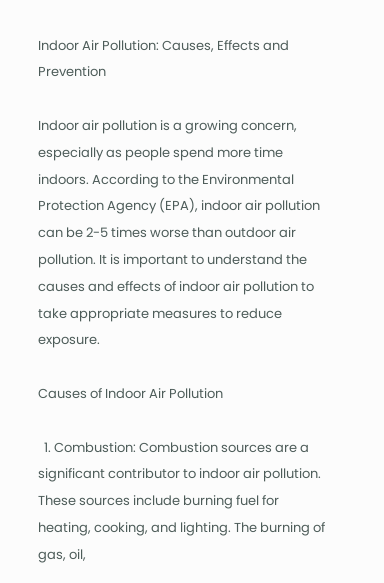Indoor Air Pollution: Causes, Effects and Prevention

Indoor air pollution is a growing concern, especially as people spend more time indoors. According to the Environmental Protection Agency (EPA), indoor air pollution can be 2-5 times worse than outdoor air pollution. It is important to understand the causes and effects of indoor air pollution to take appropriate measures to reduce exposure.

Causes of Indoor Air Pollution

  1. Combustion: Combustion sources are a significant contributor to indoor air pollution. These sources include burning fuel for heating, cooking, and lighting. The burning of gas, oil,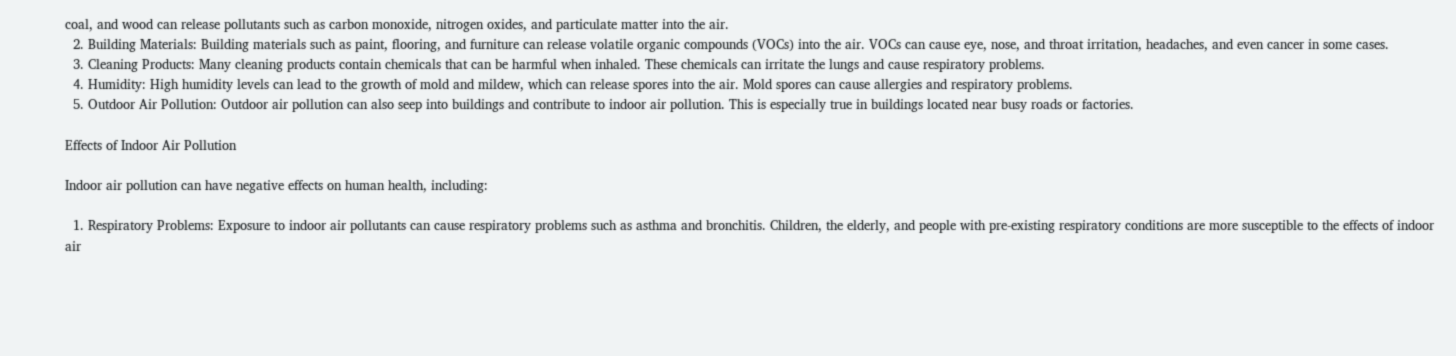coal, and wood can release pollutants such as carbon monoxide, nitrogen oxides, and particulate matter into the air.
  2. Building Materials: Building materials such as paint, flooring, and furniture can release volatile organic compounds (VOCs) into the air. VOCs can cause eye, nose, and throat irritation, headaches, and even cancer in some cases.
  3. Cleaning Products: Many cleaning products contain chemicals that can be harmful when inhaled. These chemicals can irritate the lungs and cause respiratory problems.
  4. Humidity: High humidity levels can lead to the growth of mold and mildew, which can release spores into the air. Mold spores can cause allergies and respiratory problems.
  5. Outdoor Air Pollution: Outdoor air pollution can also seep into buildings and contribute to indoor air pollution. This is especially true in buildings located near busy roads or factories.

Effects of Indoor Air Pollution

Indoor air pollution can have negative effects on human health, including:

  1. Respiratory Problems: Exposure to indoor air pollutants can cause respiratory problems such as asthma and bronchitis. Children, the elderly, and people with pre-existing respiratory conditions are more susceptible to the effects of indoor air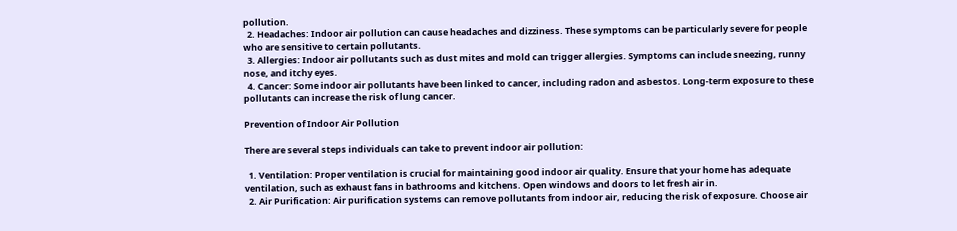pollution.
  2. Headaches: Indoor air pollution can cause headaches and dizziness. These symptoms can be particularly severe for people who are sensitive to certain pollutants.
  3. Allergies: Indoor air pollutants such as dust mites and mold can trigger allergies. Symptoms can include sneezing, runny nose, and itchy eyes.
  4. Cancer: Some indoor air pollutants have been linked to cancer, including radon and asbestos. Long-term exposure to these pollutants can increase the risk of lung cancer.

Prevention of Indoor Air Pollution

There are several steps individuals can take to prevent indoor air pollution:

  1. Ventilation: Proper ventilation is crucial for maintaining good indoor air quality. Ensure that your home has adequate ventilation, such as exhaust fans in bathrooms and kitchens. Open windows and doors to let fresh air in.
  2. Air Purification: Air purification systems can remove pollutants from indoor air, reducing the risk of exposure. Choose air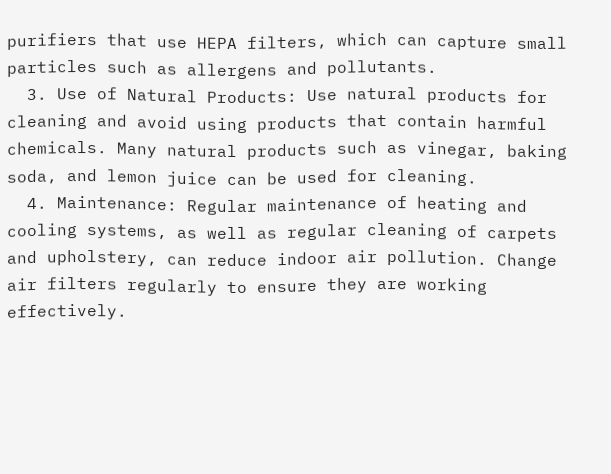purifiers that use HEPA filters, which can capture small particles such as allergens and pollutants.
  3. Use of Natural Products: Use natural products for cleaning and avoid using products that contain harmful chemicals. Many natural products such as vinegar, baking soda, and lemon juice can be used for cleaning.
  4. Maintenance: Regular maintenance of heating and cooling systems, as well as regular cleaning of carpets and upholstery, can reduce indoor air pollution. Change air filters regularly to ensure they are working effectively.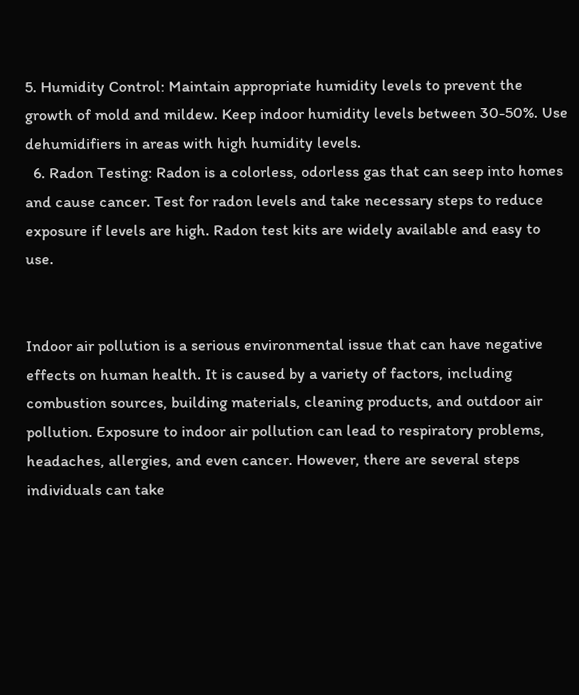5. Humidity Control: Maintain appropriate humidity levels to prevent the growth of mold and mildew. Keep indoor humidity levels between 30-50%. Use dehumidifiers in areas with high humidity levels.
  6. Radon Testing: Radon is a colorless, odorless gas that can seep into homes and cause cancer. Test for radon levels and take necessary steps to reduce exposure if levels are high. Radon test kits are widely available and easy to use.


Indoor air pollution is a serious environmental issue that can have negative effects on human health. It is caused by a variety of factors, including combustion sources, building materials, cleaning products, and outdoor air pollution. Exposure to indoor air pollution can lead to respiratory problems, headaches, allergies, and even cancer. However, there are several steps individuals can take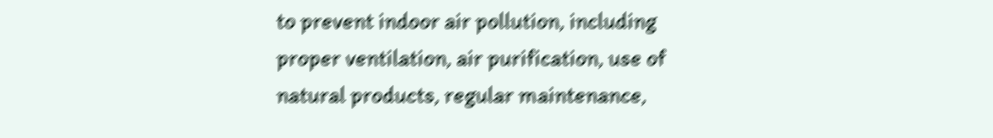to prevent indoor air pollution, including proper ventilation, air purification, use of natural products, regular maintenance,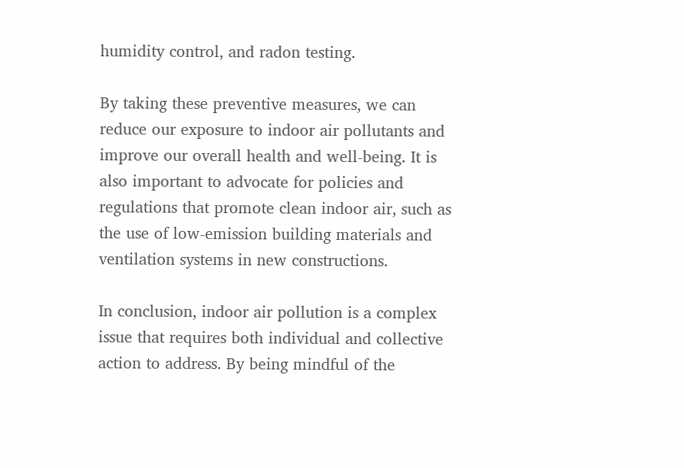humidity control, and radon testing.

By taking these preventive measures, we can reduce our exposure to indoor air pollutants and improve our overall health and well-being. It is also important to advocate for policies and regulations that promote clean indoor air, such as the use of low-emission building materials and ventilation systems in new constructions.

In conclusion, indoor air pollution is a complex issue that requires both individual and collective action to address. By being mindful of the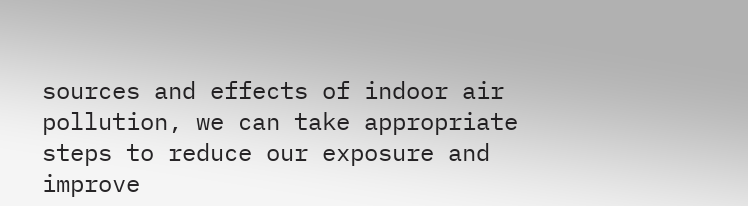sources and effects of indoor air pollution, we can take appropriate steps to reduce our exposure and improve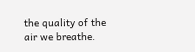the quality of the air we breathe.